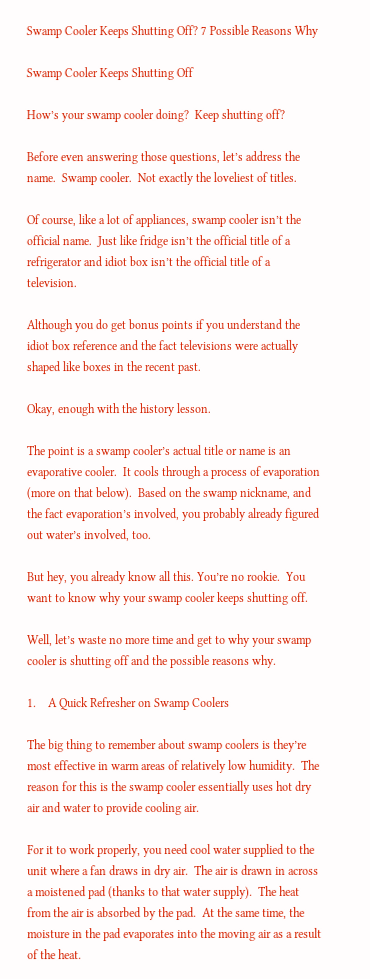Swamp Cooler Keeps Shutting Off? 7 Possible Reasons Why

Swamp Cooler Keeps Shutting Off

How’s your swamp cooler doing?  Keep shutting off?

Before even answering those questions, let’s address the name.  Swamp cooler.  Not exactly the loveliest of titles.

Of course, like a lot of appliances, swamp cooler isn’t the official name.  Just like fridge isn’t the official title of a refrigerator and idiot box isn’t the official title of a television.

Although you do get bonus points if you understand the idiot box reference and the fact televisions were actually shaped like boxes in the recent past.

Okay, enough with the history lesson.

The point is a swamp cooler’s actual title or name is an evaporative cooler.  It cools through a process of evaporation (more on that below).  Based on the swamp nickname, and the fact evaporation’s involved, you probably already figured out water’s involved, too.

But hey, you already know all this. You’re no rookie.  You want to know why your swamp cooler keeps shutting off.

Well, let’s waste no more time and get to why your swamp cooler is shutting off and the possible reasons why.

1.    A Quick Refresher on Swamp Coolers

The big thing to remember about swamp coolers is they’re most effective in warm areas of relatively low humidity.  The reason for this is the swamp cooler essentially uses hot dry air and water to provide cooling air.

For it to work properly, you need cool water supplied to the unit where a fan draws in dry air.  The air is drawn in across a moistened pad (thanks to that water supply).  The heat from the air is absorbed by the pad.  At the same time, the moisture in the pad evaporates into the moving air as a result of the heat.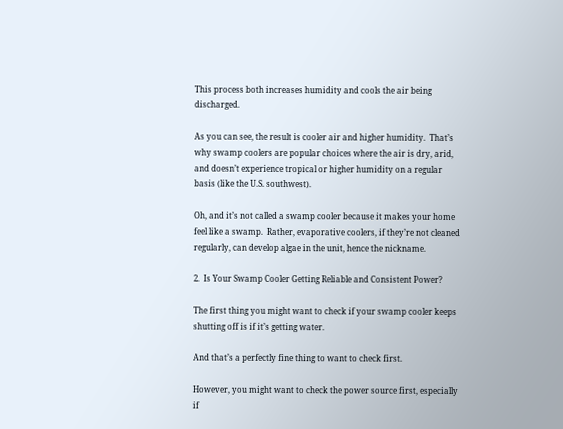This process both increases humidity and cools the air being discharged.

As you can see, the result is cooler air and higher humidity.  That’s why swamp coolers are popular choices where the air is dry, arid, and doesn’t experience tropical or higher humidity on a regular basis (like the U.S. southwest).

Oh, and it’s not called a swamp cooler because it makes your home feel like a swamp.  Rather, evaporative coolers, if they’re not cleaned regularly, can develop algae in the unit, hence the nickname.

2.  Is Your Swamp Cooler Getting Reliable and Consistent Power?

The first thing you might want to check if your swamp cooler keeps shutting off is if it’s getting water.

And that’s a perfectly fine thing to want to check first.

However, you might want to check the power source first, especially if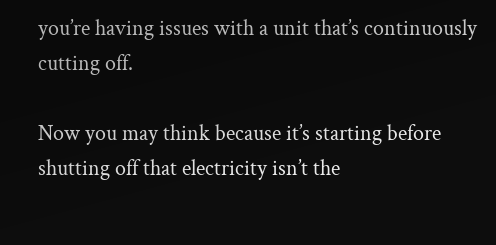you’re having issues with a unit that’s continuously cutting off.

Now you may think because it’s starting before shutting off that electricity isn’t the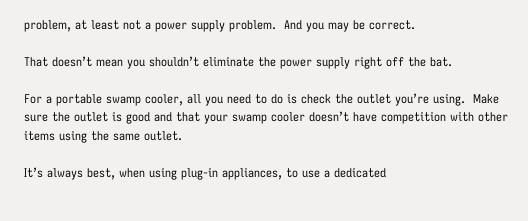problem, at least not a power supply problem.  And you may be correct.

That doesn’t mean you shouldn’t eliminate the power supply right off the bat.

For a portable swamp cooler, all you need to do is check the outlet you’re using.  Make sure the outlet is good and that your swamp cooler doesn’t have competition with other items using the same outlet.

It’s always best, when using plug-in appliances, to use a dedicated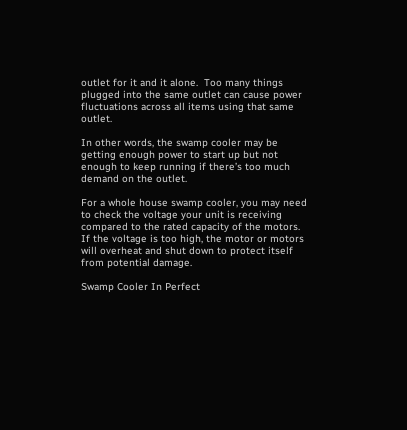outlet for it and it alone.  Too many things plugged into the same outlet can cause power fluctuations across all items using that same outlet.

In other words, the swamp cooler may be getting enough power to start up but not enough to keep running if there’s too much demand on the outlet.

For a whole house swamp cooler, you may need to check the voltage your unit is receiving compared to the rated capacity of the motors.  If the voltage is too high, the motor or motors will overheat and shut down to protect itself from potential damage.

Swamp Cooler In Perfect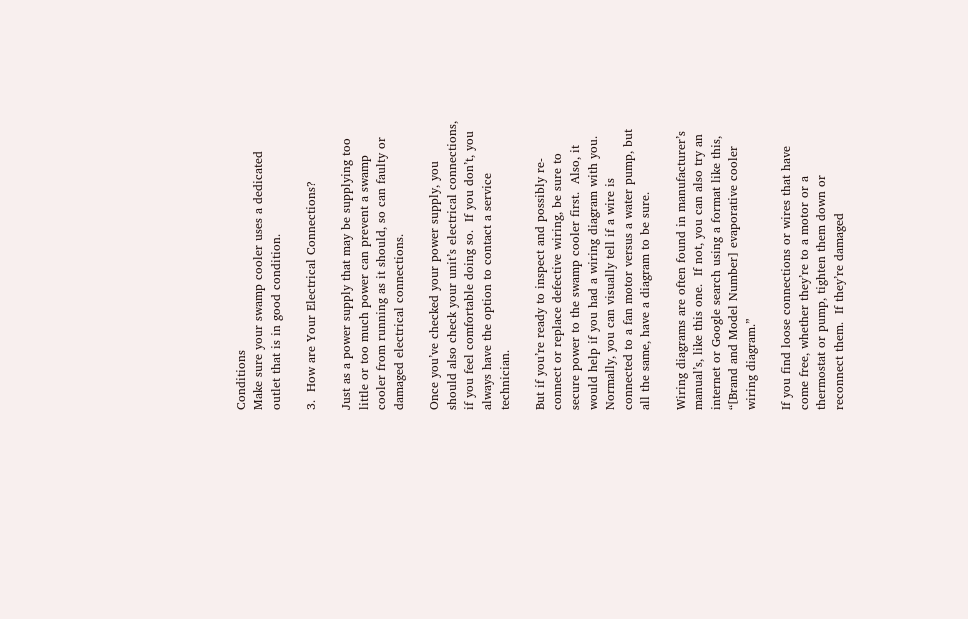Conditions
Make sure your swamp cooler uses a dedicated outlet that is in good condition.

3.  How are Your Electrical Connections?

Just as a power supply that may be supplying too little or too much power can prevent a swamp cooler from running as it should, so can faulty or damaged electrical connections.

Once you’ve checked your power supply, you should also check your unit’s electrical connections, if you feel comfortable doing so.  If you don’t, you always have the option to contact a service technician.

But if you’re ready to inspect and possibly re-connect or replace defective wiring, be sure to secure power to the swamp cooler first.  Also, it would help if you had a wiring diagram with you.  Normally, you can visually tell if a wire is connected to a fan motor versus a water pump, but all the same, have a diagram to be sure.

Wiring diagrams are often found in manufacturer’s manual’s, like this one.  If not, you can also try an internet or Google search using a format like this, “[Brand and Model Number] evaporative cooler wiring diagram.”

If you find loose connections or wires that have come free, whether they’re to a motor or a thermostat or pump, tighten them down or reconnect them.  If they’re damaged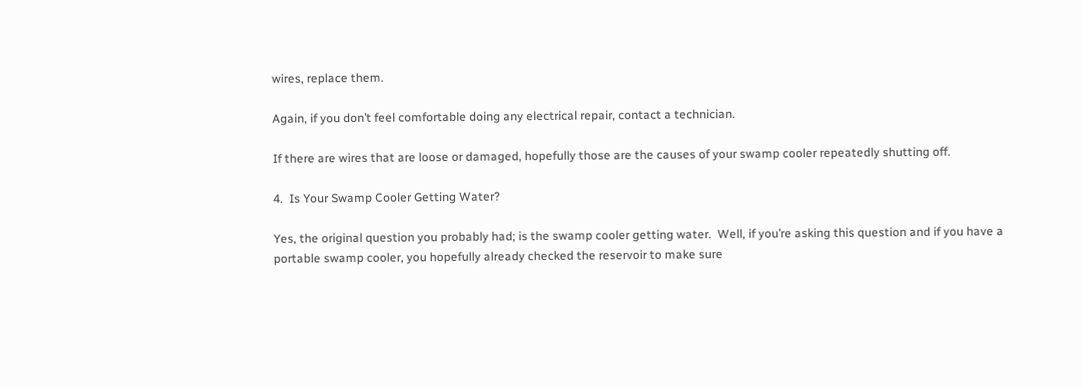wires, replace them.

Again, if you don’t feel comfortable doing any electrical repair, contact a technician.

If there are wires that are loose or damaged, hopefully those are the causes of your swamp cooler repeatedly shutting off.

4.  Is Your Swamp Cooler Getting Water?

Yes, the original question you probably had; is the swamp cooler getting water.  Well, if you’re asking this question and if you have a portable swamp cooler, you hopefully already checked the reservoir to make sure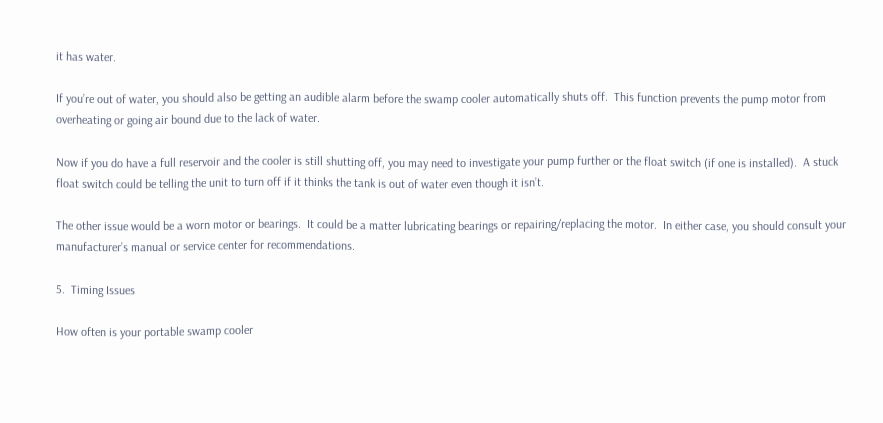it has water.

If you’re out of water, you should also be getting an audible alarm before the swamp cooler automatically shuts off.  This function prevents the pump motor from overheating or going air bound due to the lack of water.

Now if you do have a full reservoir and the cooler is still shutting off, you may need to investigate your pump further or the float switch (if one is installed).  A stuck float switch could be telling the unit to turn off if it thinks the tank is out of water even though it isn’t.

The other issue would be a worn motor or bearings.  It could be a matter lubricating bearings or repairing/replacing the motor.  In either case, you should consult your manufacturer’s manual or service center for recommendations.

5.  Timing Issues

How often is your portable swamp cooler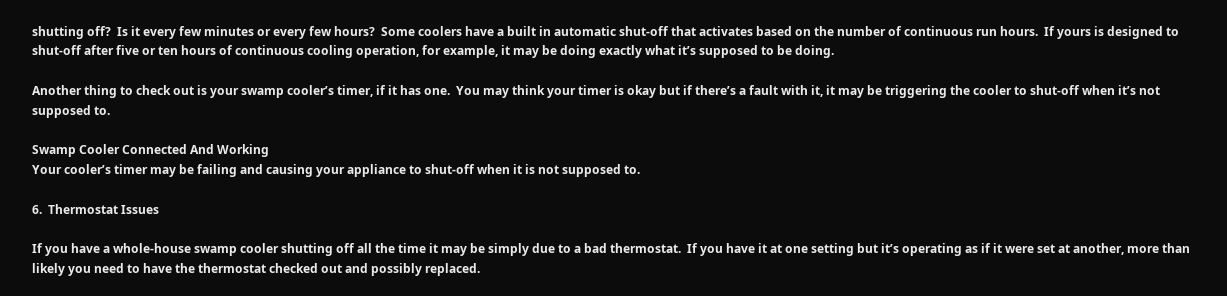shutting off?  Is it every few minutes or every few hours?  Some coolers have a built in automatic shut-off that activates based on the number of continuous run hours.  If yours is designed to shut-off after five or ten hours of continuous cooling operation, for example, it may be doing exactly what it’s supposed to be doing.

Another thing to check out is your swamp cooler’s timer, if it has one.  You may think your timer is okay but if there’s a fault with it, it may be triggering the cooler to shut-off when it’s not supposed to.

Swamp Cooler Connected And Working
Your cooler’s timer may be failing and causing your appliance to shut-off when it is not supposed to.

6.  Thermostat Issues

If you have a whole-house swamp cooler shutting off all the time it may be simply due to a bad thermostat.  If you have it at one setting but it’s operating as if it were set at another, more than likely you need to have the thermostat checked out and possibly replaced.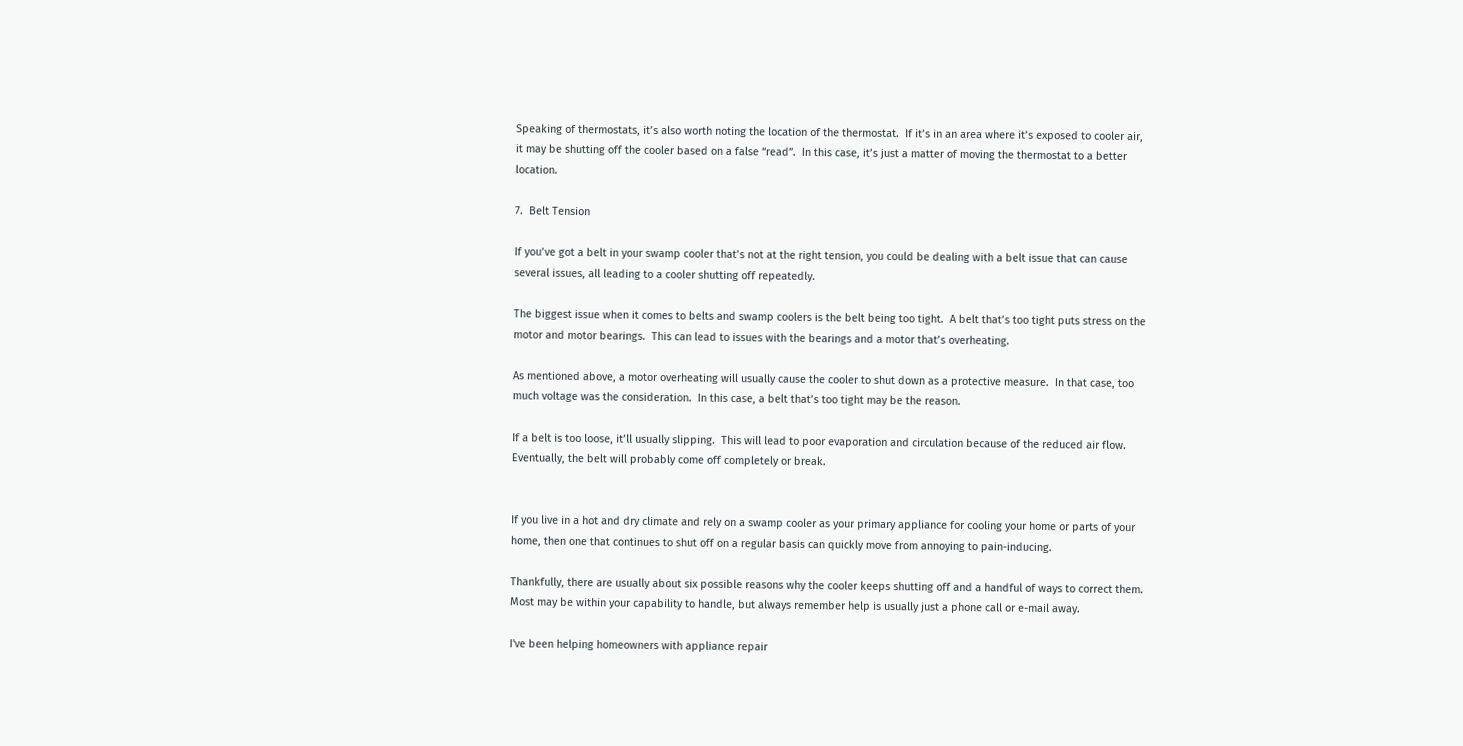Speaking of thermostats, it’s also worth noting the location of the thermostat.  If it’s in an area where it’s exposed to cooler air, it may be shutting off the cooler based on a false “read”.  In this case, it’s just a matter of moving the thermostat to a better location.

7.  Belt Tension

If you’ve got a belt in your swamp cooler that’s not at the right tension, you could be dealing with a belt issue that can cause several issues, all leading to a cooler shutting off repeatedly.

The biggest issue when it comes to belts and swamp coolers is the belt being too tight.  A belt that’s too tight puts stress on the motor and motor bearings.  This can lead to issues with the bearings and a motor that’s overheating.

As mentioned above, a motor overheating will usually cause the cooler to shut down as a protective measure.  In that case, too much voltage was the consideration.  In this case, a belt that’s too tight may be the reason.

If a belt is too loose, it’ll usually slipping.  This will lead to poor evaporation and circulation because of the reduced air flow.  Eventually, the belt will probably come off completely or break.


If you live in a hot and dry climate and rely on a swamp cooler as your primary appliance for cooling your home or parts of your home, then one that continues to shut off on a regular basis can quickly move from annoying to pain-inducing.

Thankfully, there are usually about six possible reasons why the cooler keeps shutting off and a handful of ways to correct them.  Most may be within your capability to handle, but always remember help is usually just a phone call or e-mail away.

I've been helping homeowners with appliance repair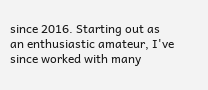since 2016. Starting out as an enthusiastic amateur, I've since worked with many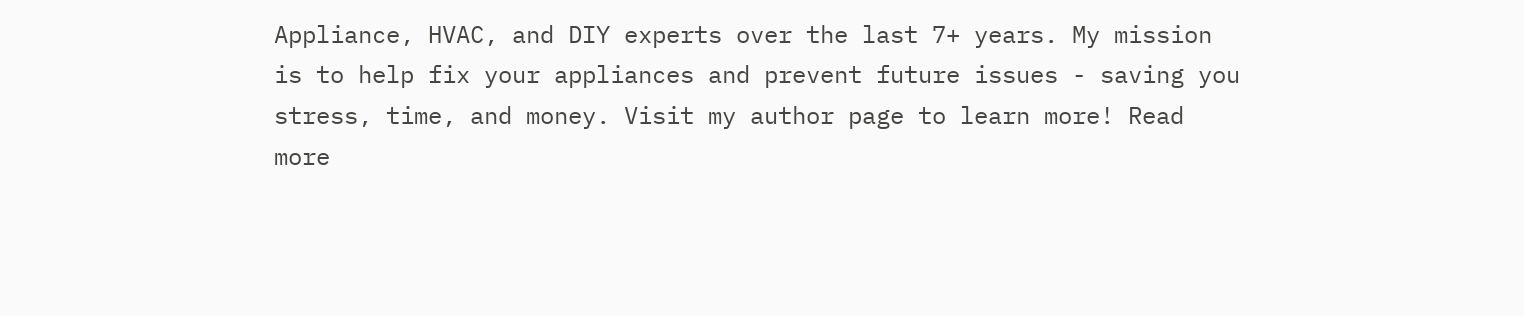Appliance, HVAC, and DIY experts over the last 7+ years. My mission is to help fix your appliances and prevent future issues - saving you stress, time, and money. Visit my author page to learn more! Read more